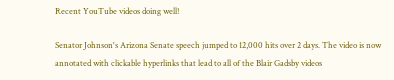Recent YouTube videos doing well!

Senator Johnson's Arizona Senate speech jumped to 12,000 hits over 2 days. The video is now annotated with clickable hyperlinks that lead to all of the Blair Gadsby videos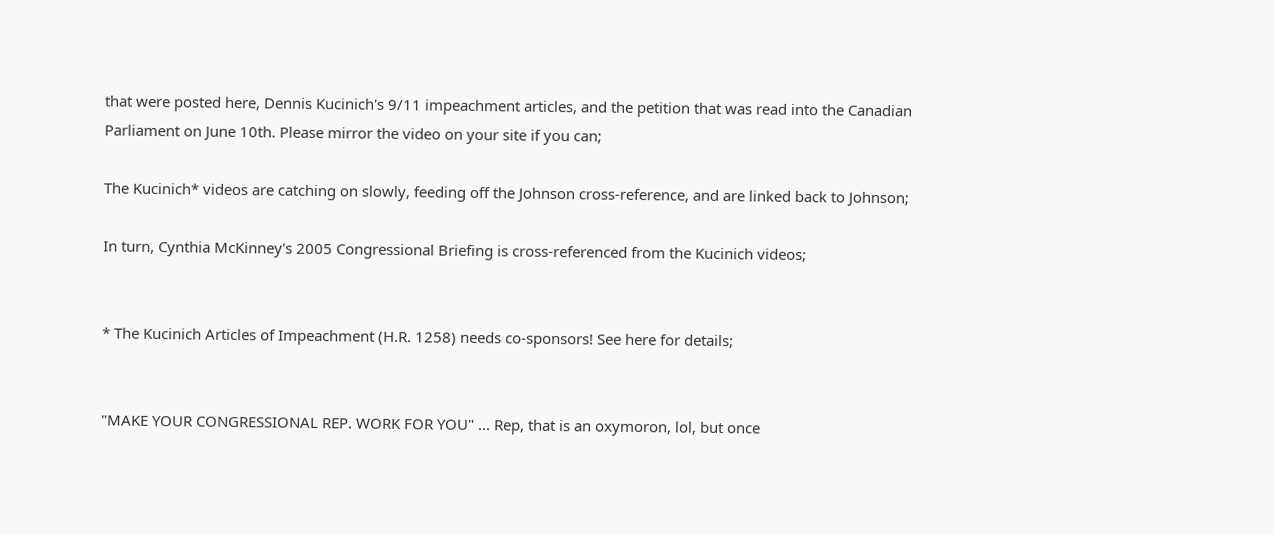that were posted here, Dennis Kucinich's 9/11 impeachment articles, and the petition that was read into the Canadian Parliament on June 10th. Please mirror the video on your site if you can;

The Kucinich* videos are catching on slowly, feeding off the Johnson cross-reference, and are linked back to Johnson;

In turn, Cynthia McKinney's 2005 Congressional Briefing is cross-referenced from the Kucinich videos;


* The Kucinich Articles of Impeachment (H.R. 1258) needs co-sponsors! See here for details;


"MAKE YOUR CONGRESSIONAL REP. WORK FOR YOU" ... Rep, that is an oxymoron, lol, but once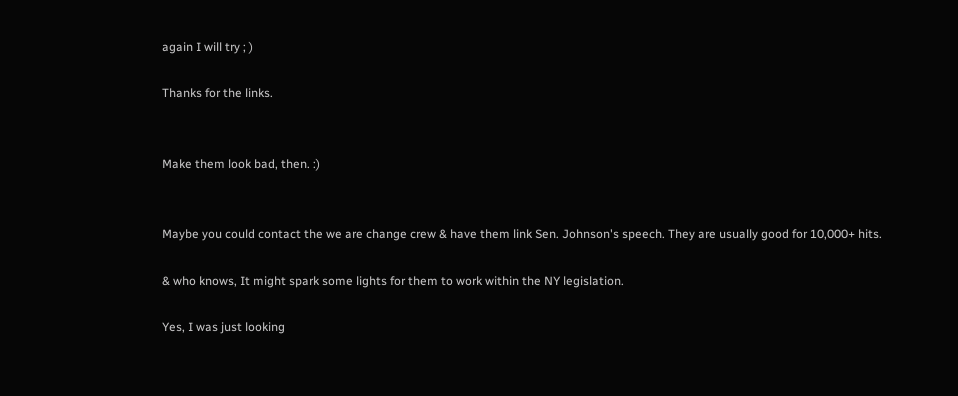again I will try ; )

Thanks for the links.


Make them look bad, then. :)


Maybe you could contact the we are change crew & have them link Sen. Johnson's speech. They are usually good for 10,000+ hits.

& who knows, It might spark some lights for them to work within the NY legislation.

Yes, I was just looking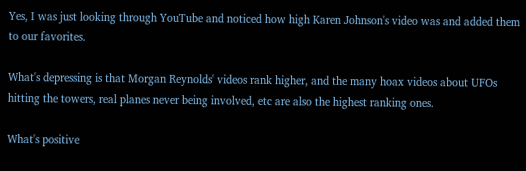Yes, I was just looking through YouTube and noticed how high Karen Johnson's video was and added them to our favorites.

What's depressing is that Morgan Reynolds' videos rank higher, and the many hoax videos about UFOs hitting the towers, real planes never being involved, etc are also the highest ranking ones.

What's positive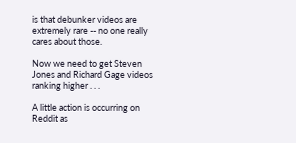is that debunker videos are extremely rare -- no one really cares about those.

Now we need to get Steven Jones and Richard Gage videos ranking higher . . .

A little action is occurring on Reddit as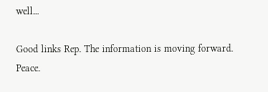well...

Good links Rep. The information is moving forward. Peace.